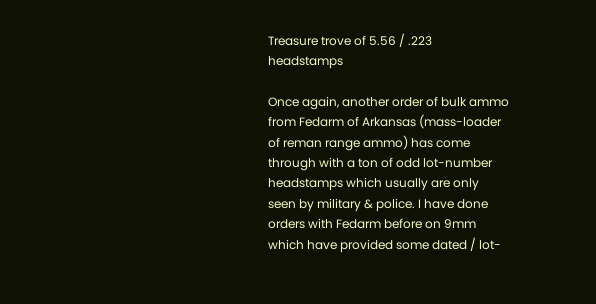Treasure trove of 5.56 / .223 headstamps

Once again, another order of bulk ammo from Fedarm of Arkansas (mass-loader of reman range ammo) has come through with a ton of odd lot-number headstamps which usually are only seen by military & police. I have done orders with Fedarm before on 9mm which have provided some dated / lot-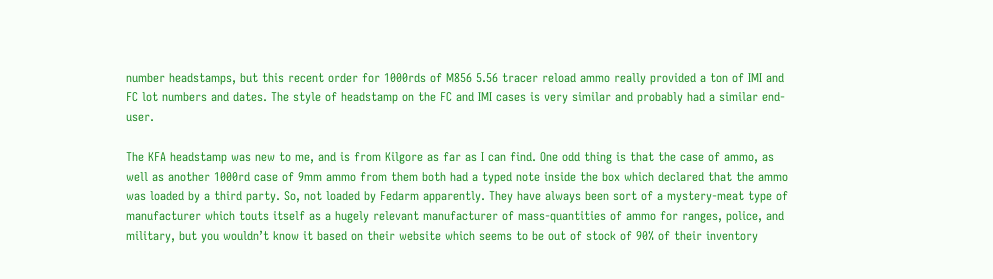number headstamps, but this recent order for 1000rds of M856 5.56 tracer reload ammo really provided a ton of IMI and FC lot numbers and dates. The style of headstamp on the FC and IMI cases is very similar and probably had a similar end-user.

The KFA headstamp was new to me, and is from Kilgore as far as I can find. One odd thing is that the case of ammo, as well as another 1000rd case of 9mm ammo from them both had a typed note inside the box which declared that the ammo was loaded by a third party. So, not loaded by Fedarm apparently. They have always been sort of a mystery-meat type of manufacturer which touts itself as a hugely relevant manufacturer of mass-quantities of ammo for ranges, police, and military, but you wouldn’t know it based on their website which seems to be out of stock of 90% of their inventory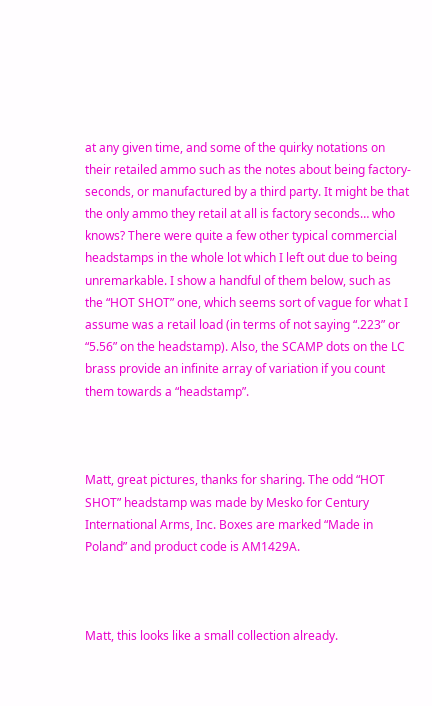at any given time, and some of the quirky notations on their retailed ammo such as the notes about being factory-seconds, or manufactured by a third party. It might be that the only ammo they retail at all is factory seconds… who knows? There were quite a few other typical commercial headstamps in the whole lot which I left out due to being unremarkable. I show a handful of them below, such as the “HOT SHOT” one, which seems sort of vague for what I assume was a retail load (in terms of not saying “.223” or “5.56” on the headstamp). Also, the SCAMP dots on the LC brass provide an infinite array of variation if you count them towards a “headstamp”.



Matt, great pictures, thanks for sharing. The odd “HOT SHOT” headstamp was made by Mesko for Century International Arms, Inc. Boxes are marked “Made in Poland” and product code is AM1429A.



Matt, this looks like a small collection already.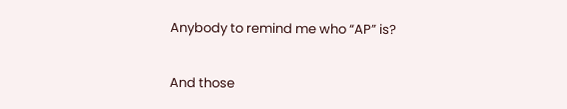Anybody to remind me who “AP” is?

And those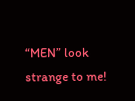“MEN” look strange to me!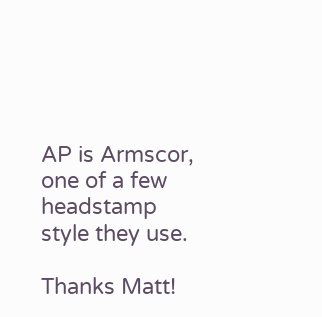AP is Armscor, one of a few headstamp style they use.

Thanks Matt!